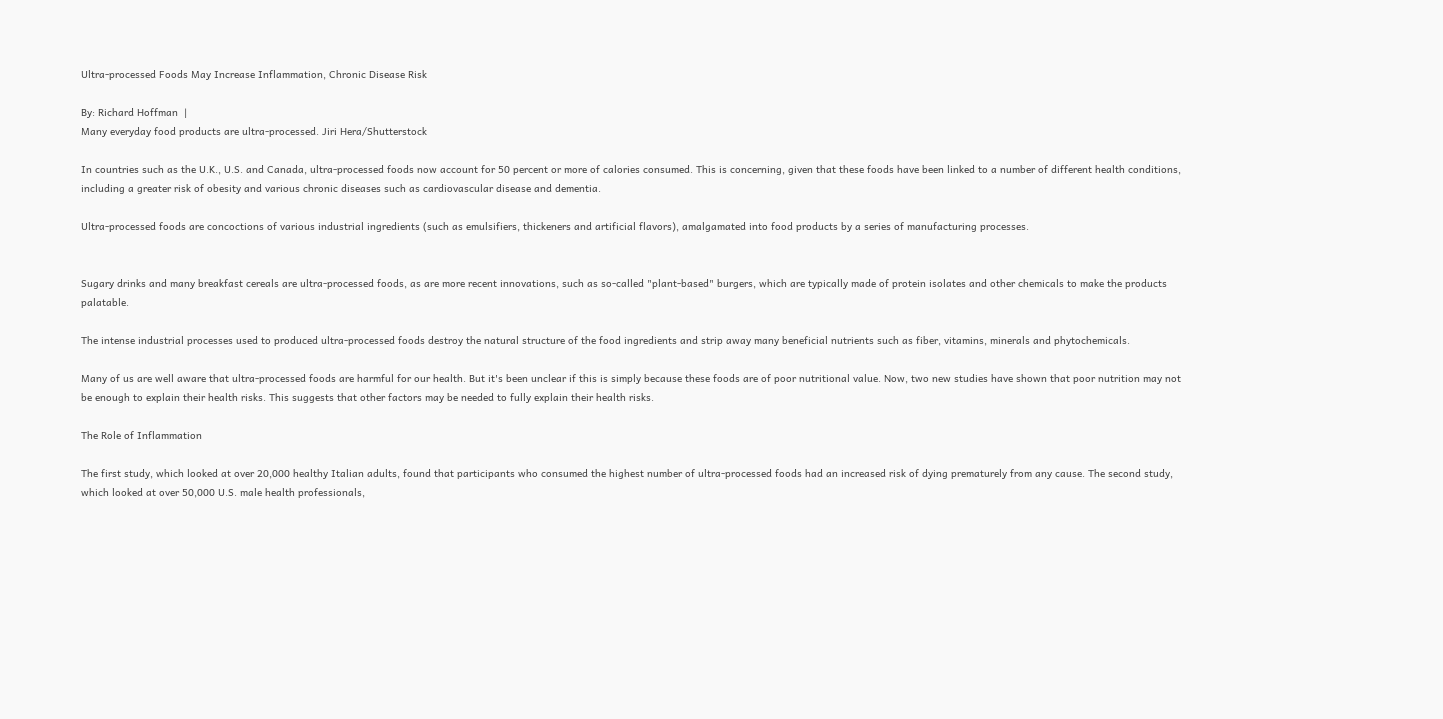Ultra-processed Foods May Increase Inflammation, Chronic Disease Risk

By: Richard Hoffman  |
Many everyday food products are ultra-processed. Jiri Hera/Shutterstock

In countries such as the U.K., U.S. and Canada, ultra-processed foods now account for 50 percent or more of calories consumed. This is concerning, given that these foods have been linked to a number of different health conditions, including a greater risk of obesity and various chronic diseases such as cardiovascular disease and dementia.

Ultra-processed foods are concoctions of various industrial ingredients (such as emulsifiers, thickeners and artificial flavors), amalgamated into food products by a series of manufacturing processes.


Sugary drinks and many breakfast cereals are ultra-processed foods, as are more recent innovations, such as so-called "plant-based" burgers, which are typically made of protein isolates and other chemicals to make the products palatable.

The intense industrial processes used to produced ultra-processed foods destroy the natural structure of the food ingredients and strip away many beneficial nutrients such as fiber, vitamins, minerals and phytochemicals.

Many of us are well aware that ultra-processed foods are harmful for our health. But it's been unclear if this is simply because these foods are of poor nutritional value. Now, two new studies have shown that poor nutrition may not be enough to explain their health risks. This suggests that other factors may be needed to fully explain their health risks.

The Role of Inflammation

The first study, which looked at over 20,000 healthy Italian adults, found that participants who consumed the highest number of ultra-processed foods had an increased risk of dying prematurely from any cause. The second study, which looked at over 50,000 U.S. male health professionals,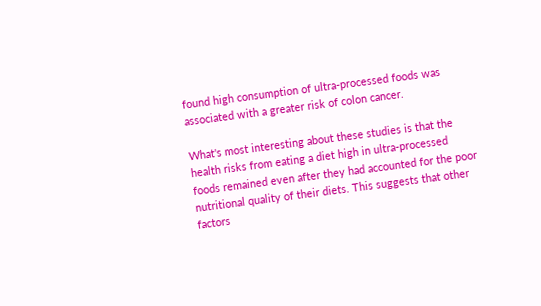found high consumption of ultra-processed foods was associated with a greater risk of colon cancer.

What's most interesting about these studies is that the health risks from eating a diet high in ultra-processed foods remained even after they had accounted for the poor nutritional quality of their diets. This suggests that other factors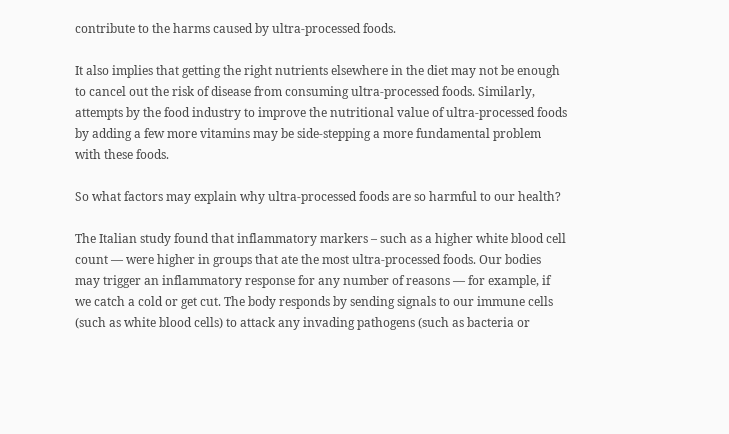contribute to the harms caused by ultra-processed foods.

It also implies that getting the right nutrients elsewhere in the diet may not be enough to cancel out the risk of disease from consuming ultra-processed foods. Similarly, attempts by the food industry to improve the nutritional value of ultra-processed foods by adding a few more vitamins may be side-stepping a more fundamental problem with these foods.

So what factors may explain why ultra-processed foods are so harmful to our health?

The Italian study found that inflammatory markers – such as a higher white blood cell count — were higher in groups that ate the most ultra-processed foods. Our bodies may trigger an inflammatory response for any number of reasons — for example, if we catch a cold or get cut. The body responds by sending signals to our immune cells (such as white blood cells) to attack any invading pathogens (such as bacteria or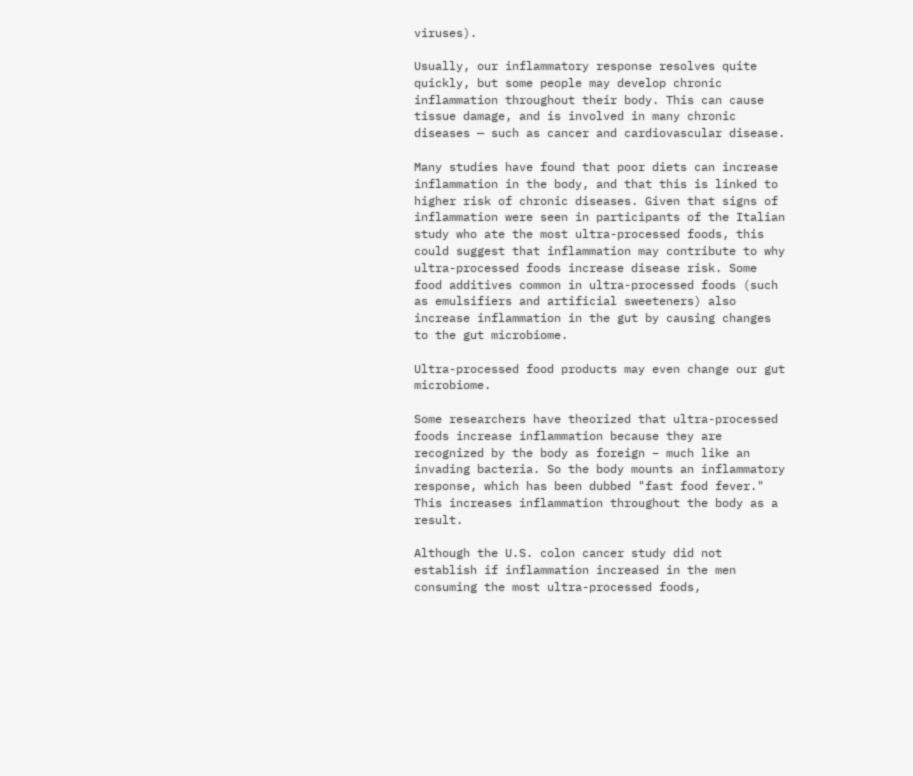viruses).

Usually, our inflammatory response resolves quite quickly, but some people may develop chronic inflammation throughout their body. This can cause tissue damage, and is involved in many chronic diseases — such as cancer and cardiovascular disease.

Many studies have found that poor diets can increase inflammation in the body, and that this is linked to higher risk of chronic diseases. Given that signs of inflammation were seen in participants of the Italian study who ate the most ultra-processed foods, this could suggest that inflammation may contribute to why ultra-processed foods increase disease risk. Some food additives common in ultra-processed foods (such as emulsifiers and artificial sweeteners) also increase inflammation in the gut by causing changes to the gut microbiome.

Ultra-processed food products may even change our gut microbiome.

Some researchers have theorized that ultra-processed foods increase inflammation because they are recognized by the body as foreign – much like an invading bacteria. So the body mounts an inflammatory response, which has been dubbed "fast food fever." This increases inflammation throughout the body as a result.

Although the U.S. colon cancer study did not establish if inflammation increased in the men consuming the most ultra-processed foods,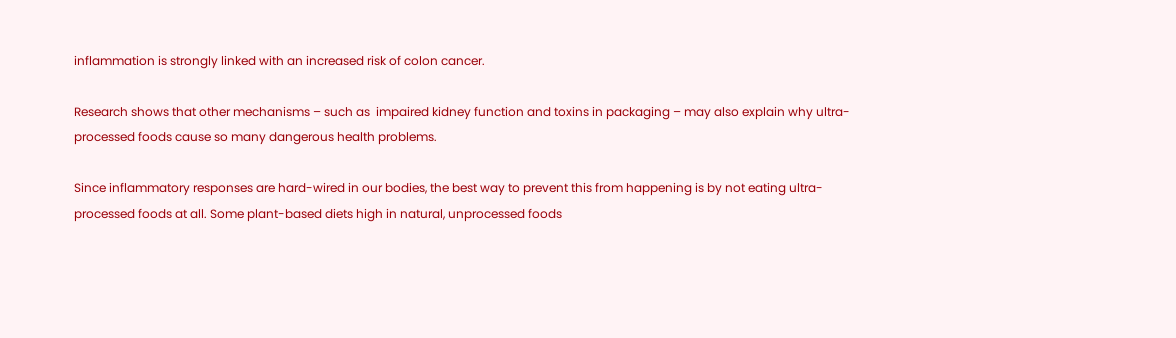inflammation is strongly linked with an increased risk of colon cancer.

Research shows that other mechanisms – such as  impaired kidney function and toxins in packaging – may also explain why ultra-processed foods cause so many dangerous health problems.

Since inflammatory responses are hard-wired in our bodies, the best way to prevent this from happening is by not eating ultra-processed foods at all. Some plant-based diets high in natural, unprocessed foods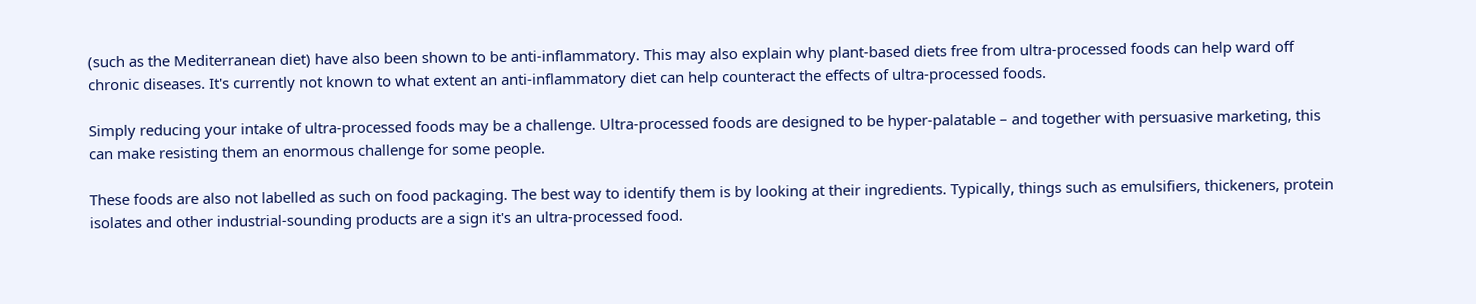(such as the Mediterranean diet) have also been shown to be anti-inflammatory. This may also explain why plant-based diets free from ultra-processed foods can help ward off chronic diseases. It's currently not known to what extent an anti-inflammatory diet can help counteract the effects of ultra-processed foods.

Simply reducing your intake of ultra-processed foods may be a challenge. Ultra-processed foods are designed to be hyper-palatable – and together with persuasive marketing, this can make resisting them an enormous challenge for some people.

These foods are also not labelled as such on food packaging. The best way to identify them is by looking at their ingredients. Typically, things such as emulsifiers, thickeners, protein isolates and other industrial-sounding products are a sign it's an ultra-processed food.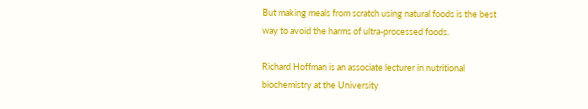But making meals from scratch using natural foods is the best way to avoid the harms of ultra-processed foods.

Richard Hoffman is an associate lecturer in nutritional biochemistry at the University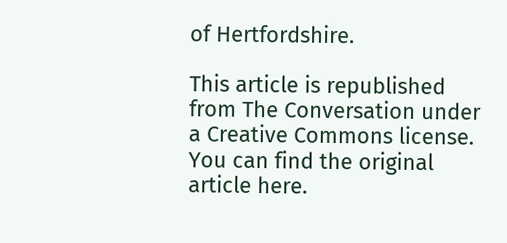of Hertfordshire.

This article is republished from The Conversation under a Creative Commons license. You can find the original article here.